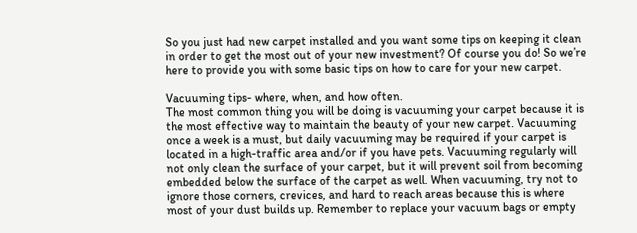So you just had new carpet installed and you want some tips on keeping it clean in order to get the most out of your new investment? Of course you do! So we’re here to provide you with some basic tips on how to care for your new carpet.

Vacuuming tips- where, when, and how often.
The most common thing you will be doing is vacuuming your carpet because it is the most effective way to maintain the beauty of your new carpet. Vacuuming once a week is a must, but daily vacuuming may be required if your carpet is located in a high-traffic area and/or if you have pets. Vacuuming regularly will not only clean the surface of your carpet, but it will prevent soil from becoming embedded below the surface of the carpet as well. When vacuuming, try not to ignore those corners, crevices, and hard to reach areas because this is where most of your dust builds up. Remember to replace your vacuum bags or empty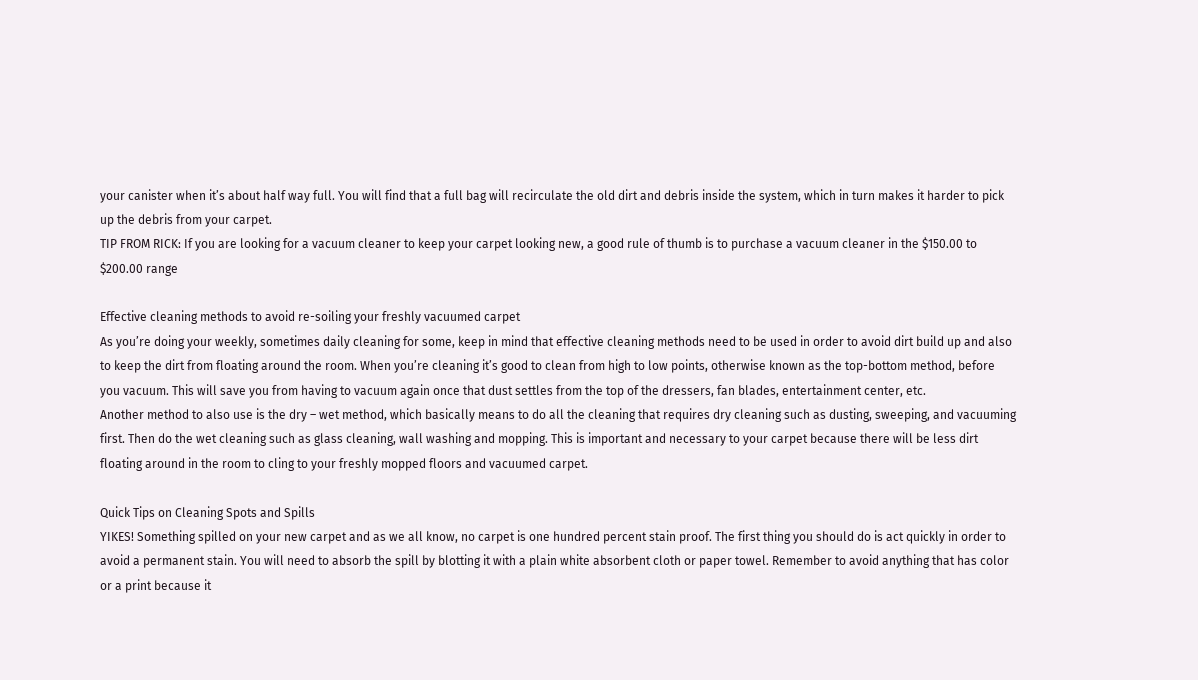your canister when it’s about half way full. You will find that a full bag will recirculate the old dirt and debris inside the system, which in turn makes it harder to pick up the debris from your carpet.
TIP FROM RICK: If you are looking for a vacuum cleaner to keep your carpet looking new, a good rule of thumb is to purchase a vacuum cleaner in the $150.00 to $200.00 range

Effective cleaning methods to avoid re-soiling your freshly vacuumed carpet
As you’re doing your weekly, sometimes daily cleaning for some, keep in mind that effective cleaning methods need to be used in order to avoid dirt build up and also to keep the dirt from floating around the room. When you’re cleaning it’s good to clean from high to low points, otherwise known as the top-bottom method, before you vacuum. This will save you from having to vacuum again once that dust settles from the top of the dressers, fan blades, entertainment center, etc.
Another method to also use is the dry – wet method, which basically means to do all the cleaning that requires dry cleaning such as dusting, sweeping, and vacuuming first. Then do the wet cleaning such as glass cleaning, wall washing and mopping. This is important and necessary to your carpet because there will be less dirt floating around in the room to cling to your freshly mopped floors and vacuumed carpet.

Quick Tips on Cleaning Spots and Spills
YIKES! Something spilled on your new carpet and as we all know, no carpet is one hundred percent stain proof. The first thing you should do is act quickly in order to avoid a permanent stain. You will need to absorb the spill by blotting it with a plain white absorbent cloth or paper towel. Remember to avoid anything that has color or a print because it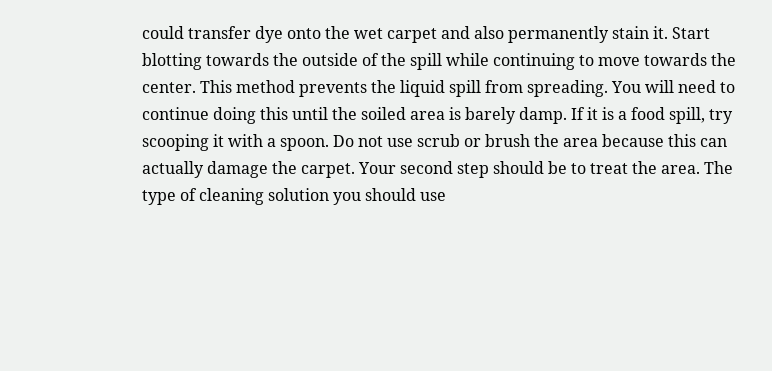could transfer dye onto the wet carpet and also permanently stain it. Start blotting towards the outside of the spill while continuing to move towards the center. This method prevents the liquid spill from spreading. You will need to continue doing this until the soiled area is barely damp. If it is a food spill, try scooping it with a spoon. Do not use scrub or brush the area because this can actually damage the carpet. Your second step should be to treat the area. The type of cleaning solution you should use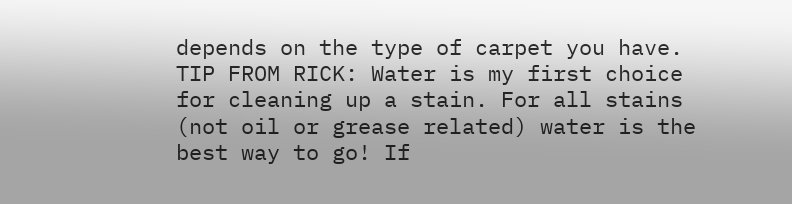depends on the type of carpet you have.
TIP FROM RICK: Water is my first choice for cleaning up a stain. For all stains (not oil or grease related) water is the best way to go! If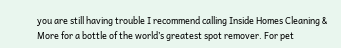you are still having trouble I recommend calling Inside Homes Cleaning & More for a bottle of the world’s greatest spot remover. For pet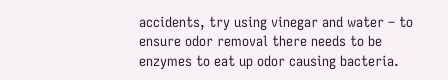accidents, try using vinegar and water – to ensure odor removal there needs to be enzymes to eat up odor causing bacteria.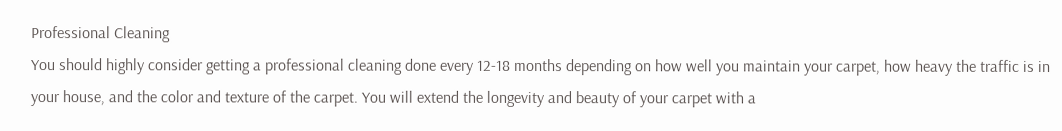Professional Cleaning
You should highly consider getting a professional cleaning done every 12-18 months depending on how well you maintain your carpet, how heavy the traffic is in your house, and the color and texture of the carpet. You will extend the longevity and beauty of your carpet with a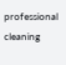professional cleaning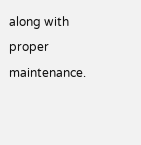along with proper maintenance.